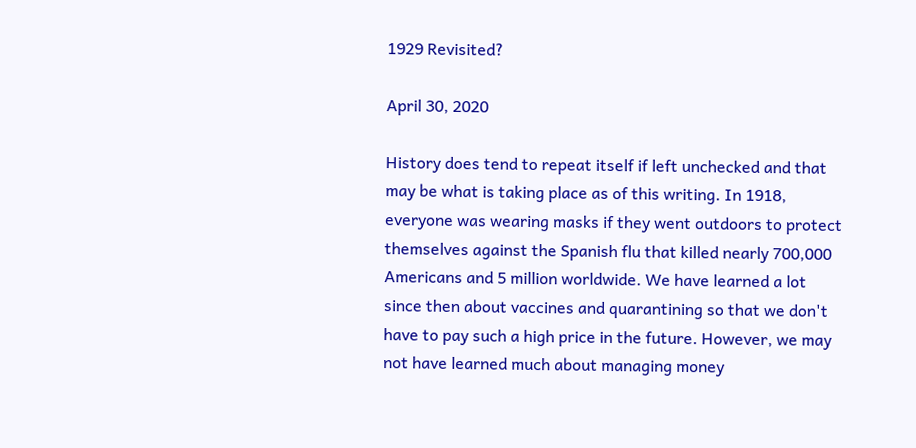1929 Revisited?

April 30, 2020

History does tend to repeat itself if left unchecked and that may be what is taking place as of this writing. In 1918, everyone was wearing masks if they went outdoors to protect themselves against the Spanish flu that killed nearly 700,000 Americans and 5 million worldwide. We have learned a lot since then about vaccines and quarantining so that we don't have to pay such a high price in the future. However, we may not have learned much about managing money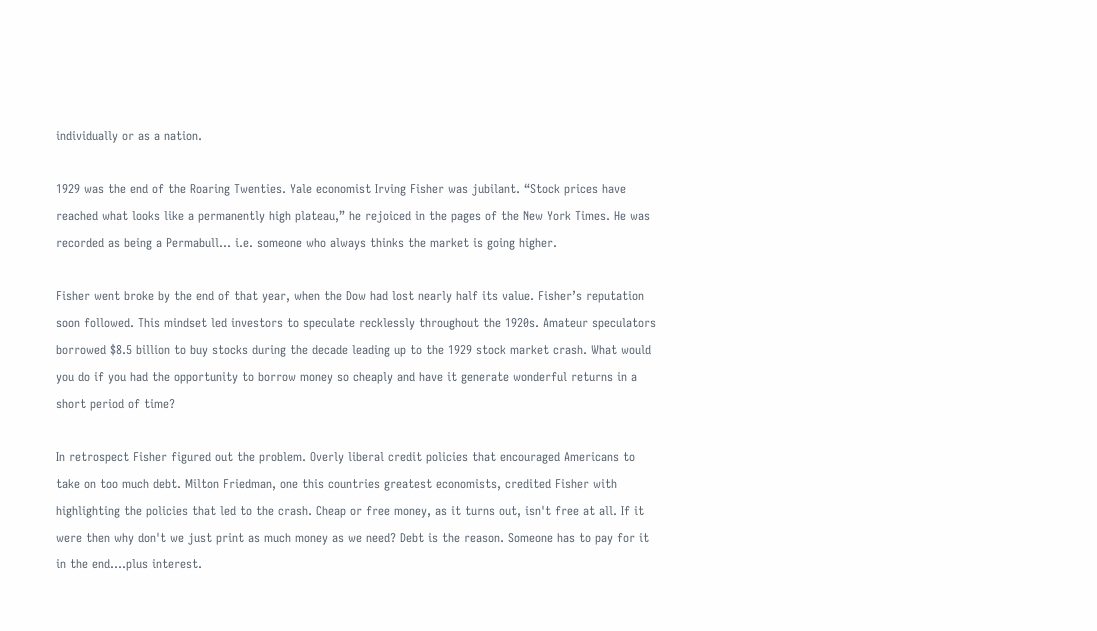individually or as a nation.

1929 was the end of the Roaring Twenties. Yale economist Irving Fisher was jubilant. “Stock prices have reached what looks like a permanently high plateau,” he rejoiced in the pages of the New York Times. He was recorded as being a Permabull... i.e. someone who always thinks the market is going higher.

Fisher went broke by the end of that year, when the Dow had lost nearly half its value. Fisher’s reputation soon followed. This mindset led investors to speculate recklessly throughout the 1920s. Amateur speculators borrowed $8.5 billion to buy stocks during the decade leading up to the 1929 stock market crash. What would you do if you had the opportunity to borrow money so cheaply and have it generate wonderful returns in a short period of time?

In retrospect Fisher figured out the problem. Overly liberal credit policies that encouraged Americans to take on too much debt. Milton Friedman, one this countries greatest economists, credited Fisher with highlighting the policies that led to the crash. Cheap or free money, as it turns out, isn't free at all. If it were then why don't we just print as much money as we need? Debt is the reason. Someone has to pay for it in the end....plus interest.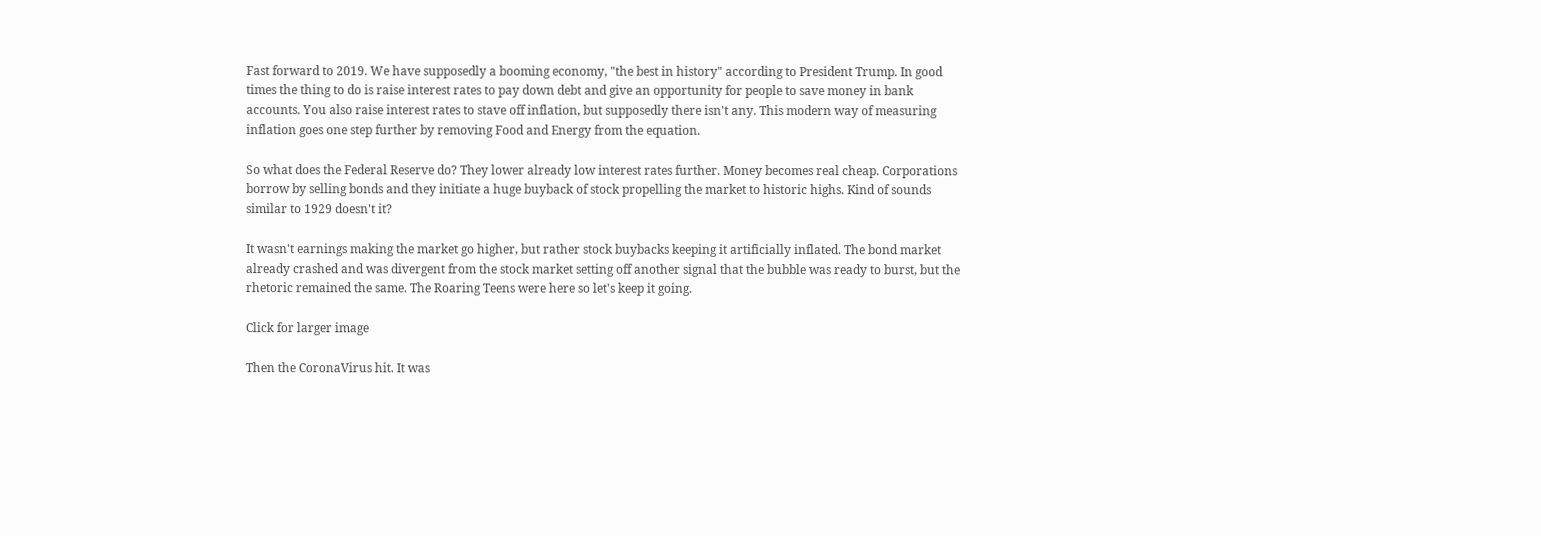Fast forward to 2019. We have supposedly a booming economy, "the best in history" according to President Trump. In good times the thing to do is raise interest rates to pay down debt and give an opportunity for people to save money in bank accounts. You also raise interest rates to stave off inflation, but supposedly there isn't any. This modern way of measuring inflation goes one step further by removing Food and Energy from the equation.

So what does the Federal Reserve do? They lower already low interest rates further. Money becomes real cheap. Corporations borrow by selling bonds and they initiate a huge buyback of stock propelling the market to historic highs. Kind of sounds similar to 1929 doesn't it?

It wasn't earnings making the market go higher, but rather stock buybacks keeping it artificially inflated. The bond market already crashed and was divergent from the stock market setting off another signal that the bubble was ready to burst, but the rhetoric remained the same. The Roaring Teens were here so let's keep it going.

Click for larger image

Then the CoronaVirus hit. It was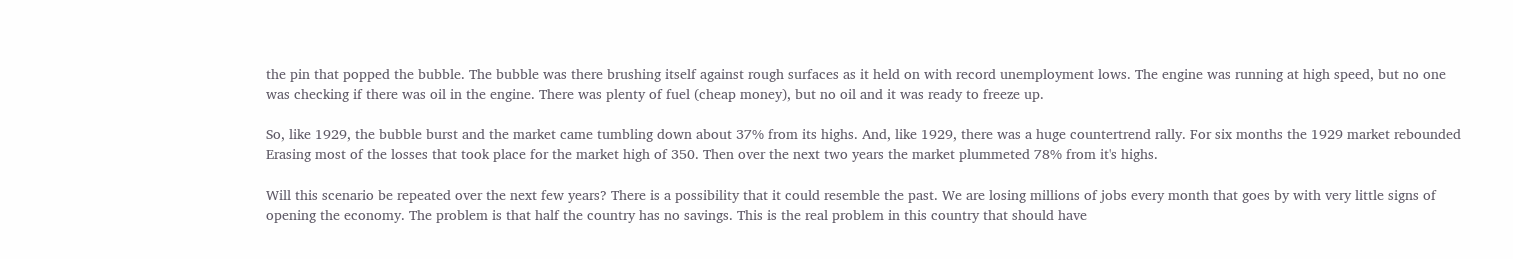the pin that popped the bubble. The bubble was there brushing itself against rough surfaces as it held on with record unemployment lows. The engine was running at high speed, but no one was checking if there was oil in the engine. There was plenty of fuel (cheap money), but no oil and it was ready to freeze up.

So, like 1929, the bubble burst and the market came tumbling down about 37% from its highs. And, like 1929, there was a huge countertrend rally. For six months the 1929 market rebounded Erasing most of the losses that took place for the market high of 350. Then over the next two years the market plummeted 78% from it's highs.

Will this scenario be repeated over the next few years? There is a possibility that it could resemble the past. We are losing millions of jobs every month that goes by with very little signs of opening the economy. The problem is that half the country has no savings. This is the real problem in this country that should have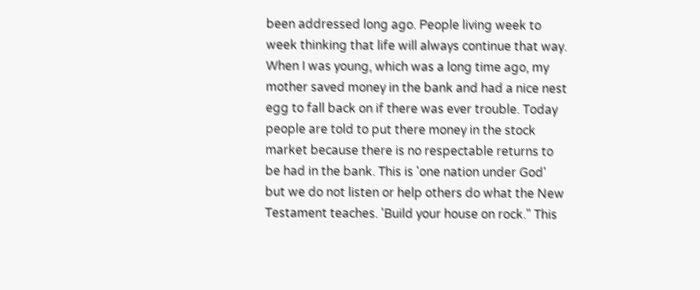been addressed long ago. People living week to week thinking that life will always continue that way. When I was young, which was a long time ago, my mother saved money in the bank and had a nice nest egg to fall back on if there was ever trouble. Today people are told to put there money in the stock market because there is no respectable returns to be had in the bank. This is 'one nation under God' but we do not listen or help others do what the New Testament teaches. 'Build your house on rock." This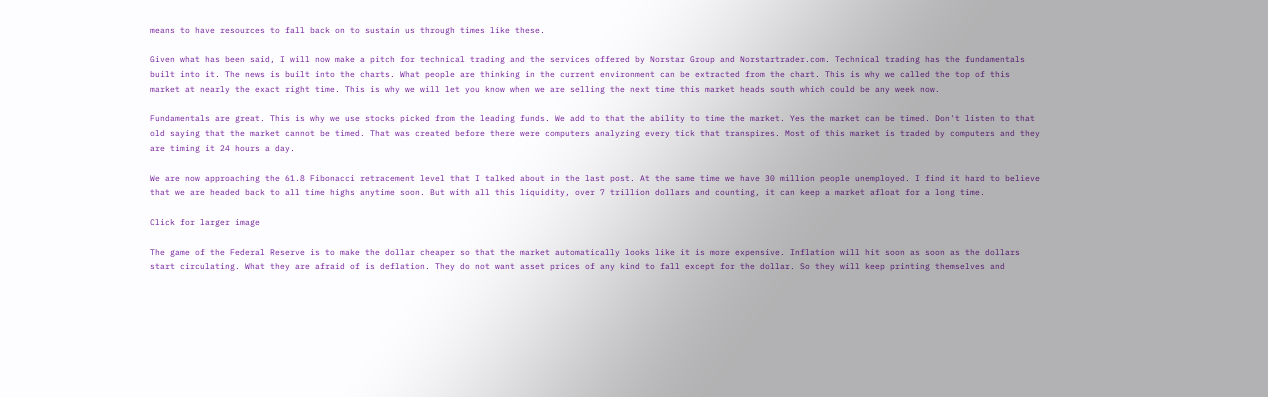means to have resources to fall back on to sustain us through times like these.

Given what has been said, I will now make a pitch for technical trading and the services offered by Norstar Group and Norstartrader.com. Technical trading has the fundamentals built into it. The news is built into the charts. What people are thinking in the current environment can be extracted from the chart. This is why we called the top of this market at nearly the exact right time. This is why we will let you know when we are selling the next time this market heads south which could be any week now.

Fundamentals are great. This is why we use stocks picked from the leading funds. We add to that the ability to time the market. Yes the market can be timed. Don't listen to that old saying that the market cannot be timed. That was created before there were computers analyzing every tick that transpires. Most of this market is traded by computers and they are timing it 24 hours a day.

We are now approaching the 61.8 Fibonacci retracement level that I talked about in the last post. At the same time we have 30 million people unemployed. I find it hard to believe that we are headed back to all time highs anytime soon. But with all this liquidity, over 7 trillion dollars and counting, it can keep a market afloat for a long time.

Click for larger image

The game of the Federal Reserve is to make the dollar cheaper so that the market automatically looks like it is more expensive. Inflation will hit soon as soon as the dollars start circulating. What they are afraid of is deflation. They do not want asset prices of any kind to fall except for the dollar. So they will keep printing themselves and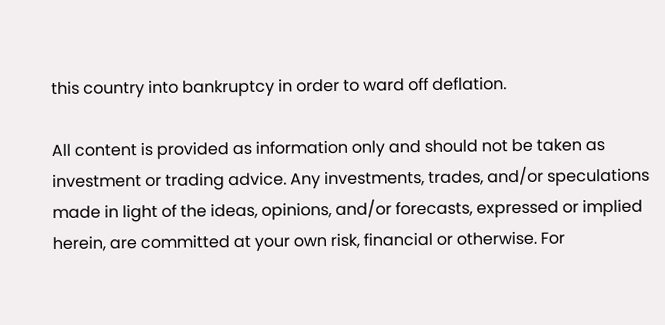this country into bankruptcy in order to ward off deflation.

All content is provided as information only and should not be taken as investment or trading advice. Any investments, trades, and/or speculations made in light of the ideas, opinions, and/or forecasts, expressed or implied herein, are committed at your own risk, financial or otherwise. For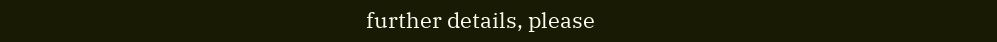further details, please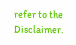refer to the Disclaimer.